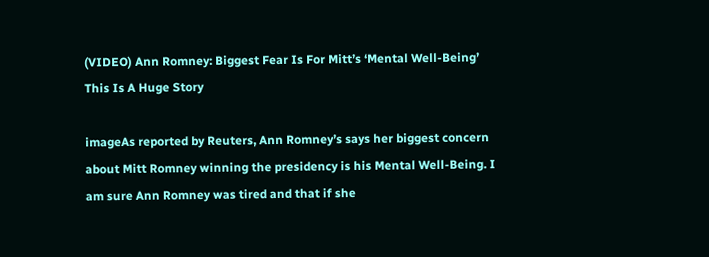(VIDEO) Ann Romney: Biggest Fear Is For Mitt’s ‘Mental Well-Being’ This Is A Huge Story

imageAs reported by Reuters, Ann Romney’s says her biggest concern about Mitt Romney winning the presidency is his Mental Well-Being. I am sure Ann Romney was tired and that if she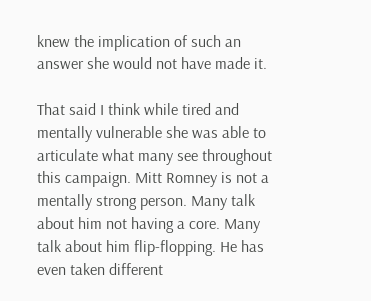knew the implication of such an answer she would not have made it.

That said I think while tired and mentally vulnerable she was able to articulate what many see throughout this campaign. Mitt Romney is not a mentally strong person. Many talk about him not having a core. Many talk about him flip-flopping. He has even taken different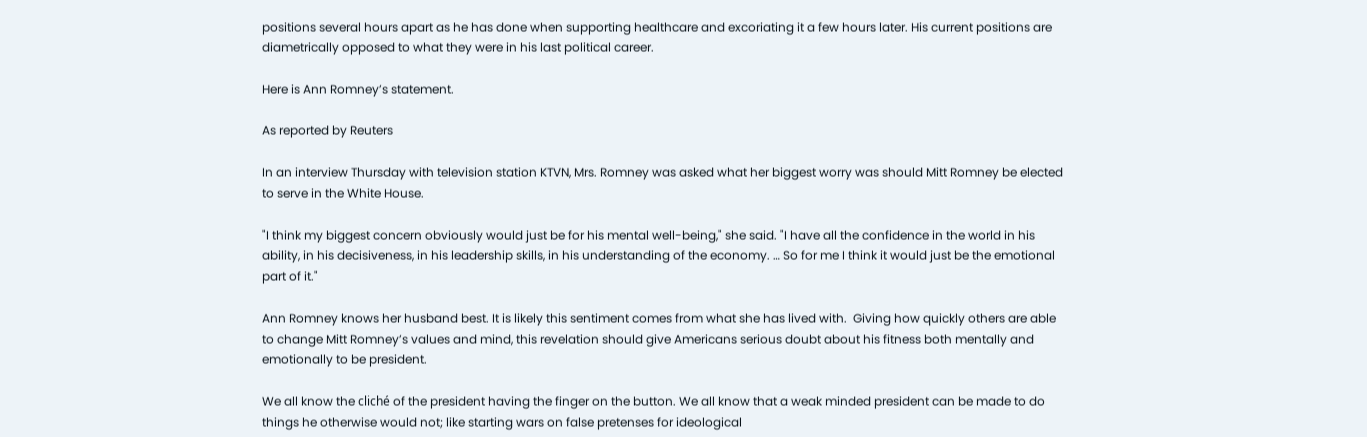positions several hours apart as he has done when supporting healthcare and excoriating it a few hours later. His current positions are diametrically opposed to what they were in his last political career.

Here is Ann Romney’s statement.

As reported by Reuters

In an interview Thursday with television station KTVN, Mrs. Romney was asked what her biggest worry was should Mitt Romney be elected to serve in the White House.

"I think my biggest concern obviously would just be for his mental well-being," she said. "I have all the confidence in the world in his ability, in his decisiveness, in his leadership skills, in his understanding of the economy. … So for me I think it would just be the emotional part of it."

Ann Romney knows her husband best. It is likely this sentiment comes from what she has lived with.  Giving how quickly others are able to change Mitt Romney’s values and mind, this revelation should give Americans serious doubt about his fitness both mentally and  emotionally to be president.

We all know the cliché of the president having the finger on the button. We all know that a weak minded president can be made to do things he otherwise would not; like starting wars on false pretenses for ideological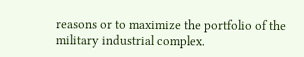reasons or to maximize the portfolio of the military industrial complex.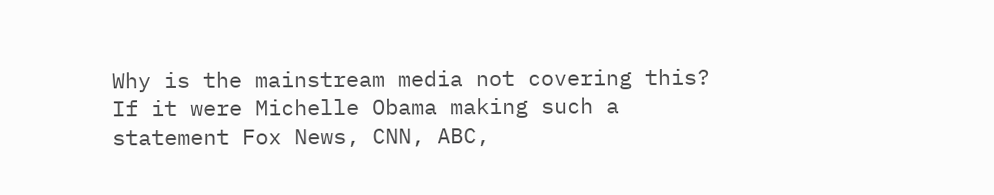Why is the mainstream media not covering this? If it were Michelle Obama making such a statement Fox News, CNN, ABC,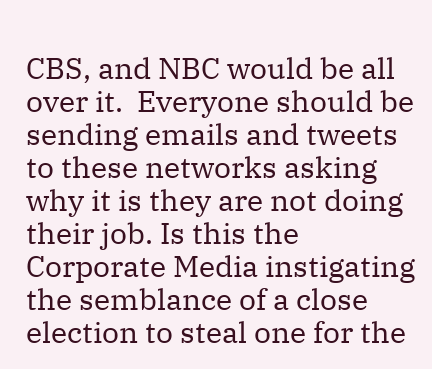CBS, and NBC would be all over it.  Everyone should be sending emails and tweets to these networks asking why it is they are not doing their job. Is this the Corporate Media instigating the semblance of a close election to steal one for the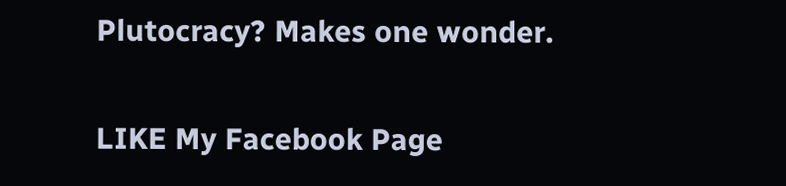Plutocracy? Makes one wonder.

LIKE My Facebook Page